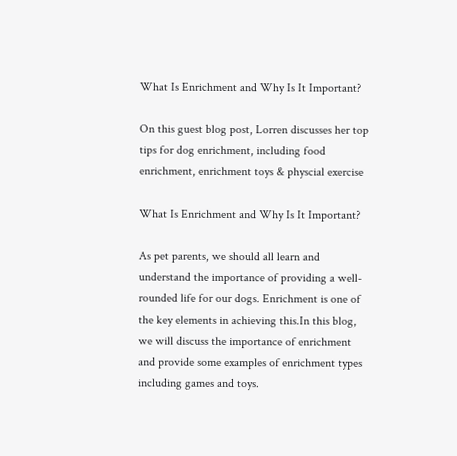What Is Enrichment and Why Is It Important?

On this guest blog post, Lorren discusses her top tips for dog enrichment, including food enrichment, enrichment toys & physcial exercise

What Is Enrichment and Why Is It Important?

As pet parents, we should all learn and understand the importance of providing a well-rounded life for our dogs. Enrichment is one of the key elements in achieving this.In this blog, we will discuss the importance of enrichment and provide some examples of enrichment types including games and toys.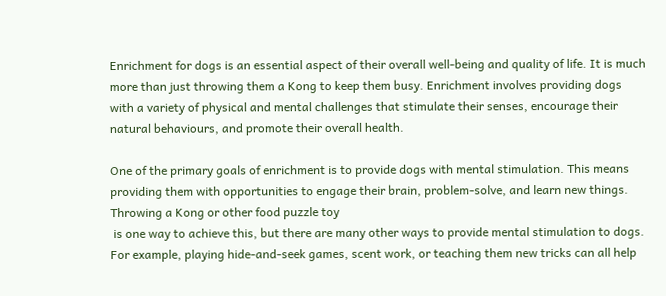Enrichment for dogs is an essential aspect of their overall well-being and quality of life. It is much more than just throwing them a Kong to keep them busy. Enrichment involves providing dogs with a variety of physical and mental challenges that stimulate their senses, encourage their natural behaviours, and promote their overall health.

One of the primary goals of enrichment is to provide dogs with mental stimulation. This means providing them with opportunities to engage their brain, problem-solve, and learn new things. Throwing a Kong or other food puzzle toy
 is one way to achieve this, but there are many other ways to provide mental stimulation to dogs. For example, playing hide-and-seek games, scent work, or teaching them new tricks can all help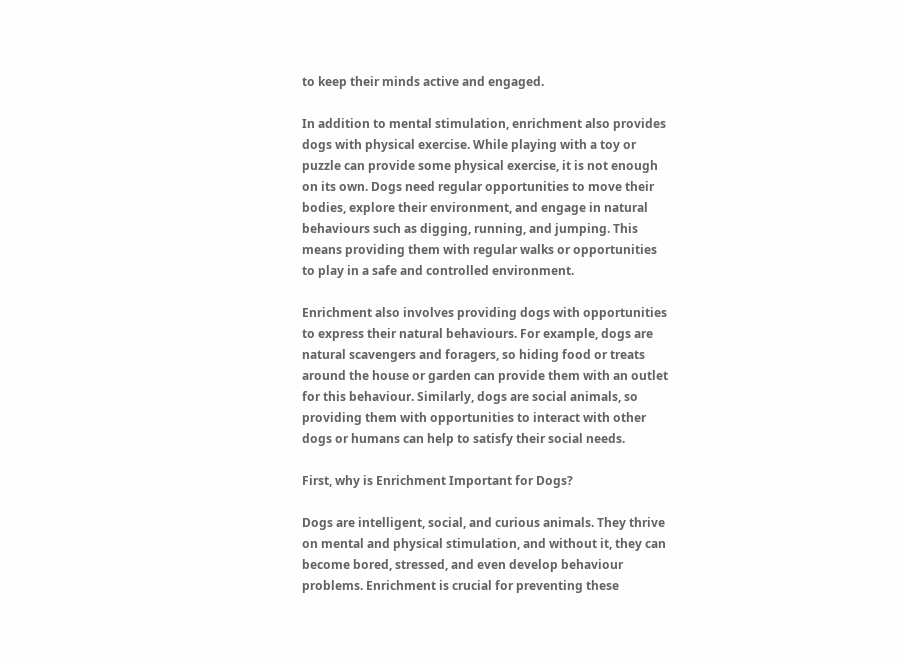to keep their minds active and engaged.

In addition to mental stimulation, enrichment also provides dogs with physical exercise. While playing with a toy or puzzle can provide some physical exercise, it is not enough on its own. Dogs need regular opportunities to move their bodies, explore their environment, and engage in natural behaviours such as digging, running, and jumping. This means providing them with regular walks or opportunities to play in a safe and controlled environment.

Enrichment also involves providing dogs with opportunities to express their natural behaviours. For example, dogs are natural scavengers and foragers, so hiding food or treats around the house or garden can provide them with an outlet for this behaviour. Similarly, dogs are social animals, so providing them with opportunities to interact with other dogs or humans can help to satisfy their social needs.

First, why is Enrichment Important for Dogs?

Dogs are intelligent, social, and curious animals. They thrive on mental and physical stimulation, and without it, they can become bored, stressed, and even develop behaviour problems. Enrichment is crucial for preventing these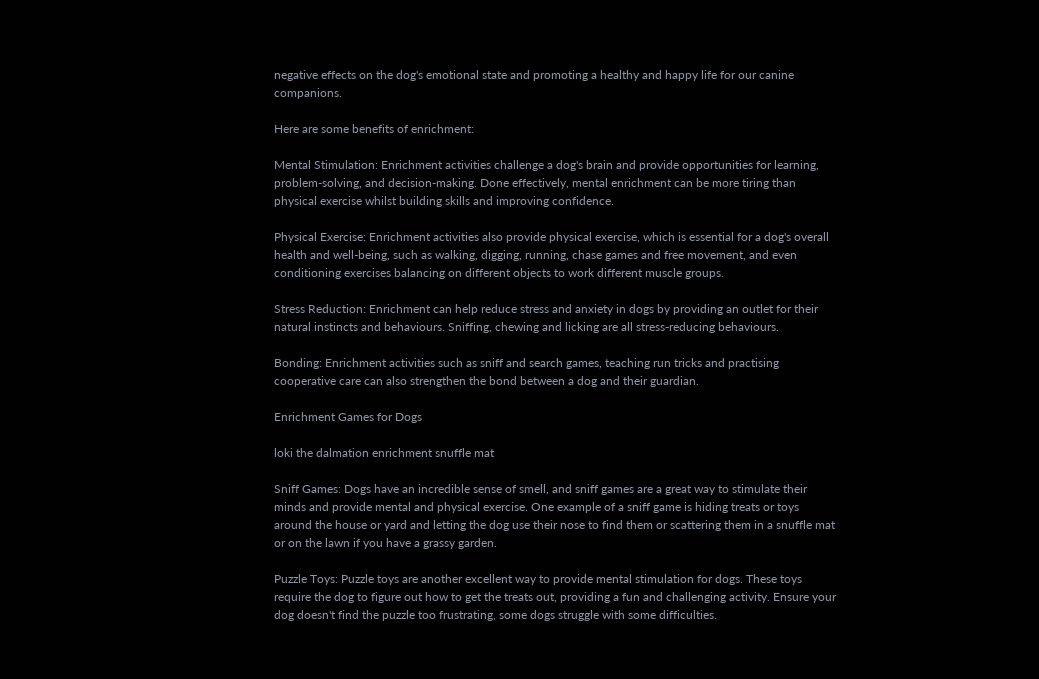negative effects on the dog's emotional state and promoting a healthy and happy life for our canine companions.

Here are some benefits of enrichment:

Mental Stimulation: Enrichment activities challenge a dog's brain and provide opportunities for learning, problem-solving, and decision-making. Done effectively, mental enrichment can be more tiring than physical exercise whilst building skills and improving confidence.

Physical Exercise: Enrichment activities also provide physical exercise, which is essential for a dog's overall health and well-being, such as walking, digging, running, chase games and free movement, and even conditioning exercises balancing on different objects to work different muscle groups.

Stress Reduction: Enrichment can help reduce stress and anxiety in dogs by providing an outlet for their natural instincts and behaviours. Sniffing, chewing and licking are all stress-reducing behaviours.

Bonding: Enrichment activities such as sniff and search games, teaching run tricks and practising cooperative care can also strengthen the bond between a dog and their guardian.

Enrichment Games for Dogs

loki the dalmation enrichment snuffle mat

Sniff Games: Dogs have an incredible sense of smell, and sniff games are a great way to stimulate their minds and provide mental and physical exercise. One example of a sniff game is hiding treats or toys around the house or yard and letting the dog use their nose to find them or scattering them in a snuffle mat or on the lawn if you have a grassy garden.

Puzzle Toys: Puzzle toys are another excellent way to provide mental stimulation for dogs. These toys require the dog to figure out how to get the treats out, providing a fun and challenging activity. Ensure your dog doesn't find the puzzle too frustrating, some dogs struggle with some difficulties.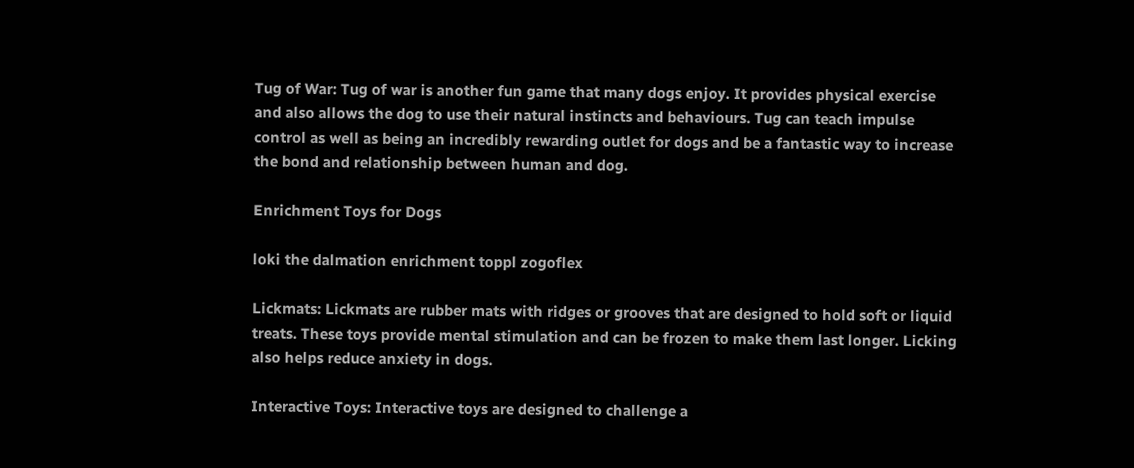Tug of War: Tug of war is another fun game that many dogs enjoy. It provides physical exercise and also allows the dog to use their natural instincts and behaviours. Tug can teach impulse control as well as being an incredibly rewarding outlet for dogs and be a fantastic way to increase the bond and relationship between human and dog.

Enrichment Toys for Dogs

loki the dalmation enrichment toppl zogoflex

Lickmats: Lickmats are rubber mats with ridges or grooves that are designed to hold soft or liquid treats. These toys provide mental stimulation and can be frozen to make them last longer. Licking also helps reduce anxiety in dogs.

Interactive Toys: Interactive toys are designed to challenge a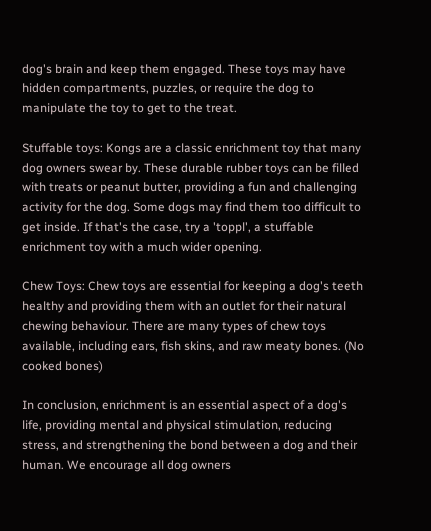dog's brain and keep them engaged. These toys may have hidden compartments, puzzles, or require the dog to manipulate the toy to get to the treat.

Stuffable toys: Kongs are a classic enrichment toy that many dog owners swear by. These durable rubber toys can be filled with treats or peanut butter, providing a fun and challenging activity for the dog. Some dogs may find them too difficult to get inside. If that's the case, try a 'toppl', a stuffable enrichment toy with a much wider opening.

Chew Toys: Chew toys are essential for keeping a dog's teeth healthy and providing them with an outlet for their natural chewing behaviour. There are many types of chew toys available, including ears, fish skins, and raw meaty bones. (No cooked bones)

In conclusion, enrichment is an essential aspect of a dog's life, providing mental and physical stimulation, reducing stress, and strengthening the bond between a dog and their human. We encourage all dog owners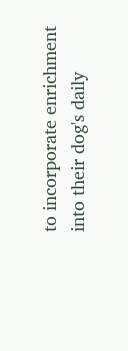to incorporate enrichment into their dog's daily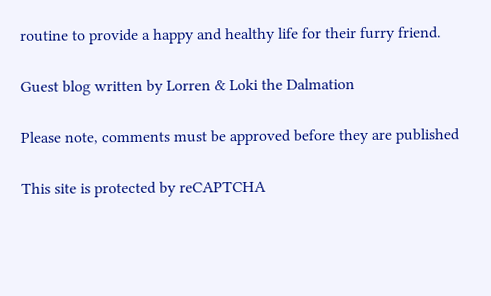routine to provide a happy and healthy life for their furry friend.

Guest blog written by Lorren & Loki the Dalmation

Please note, comments must be approved before they are published

This site is protected by reCAPTCHA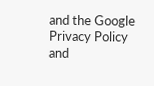and the Google Privacy Policy and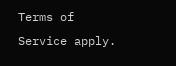Terms of Service apply.